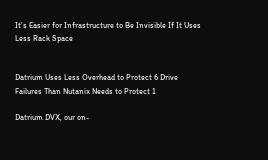It’s Easier for Infrastructure to Be Invisible If It Uses Less Rack Space


Datrium Uses Less Overhead to Protect 6 Drive Failures Than Nutanix Needs to Protect 1

Datrium DVX, our on-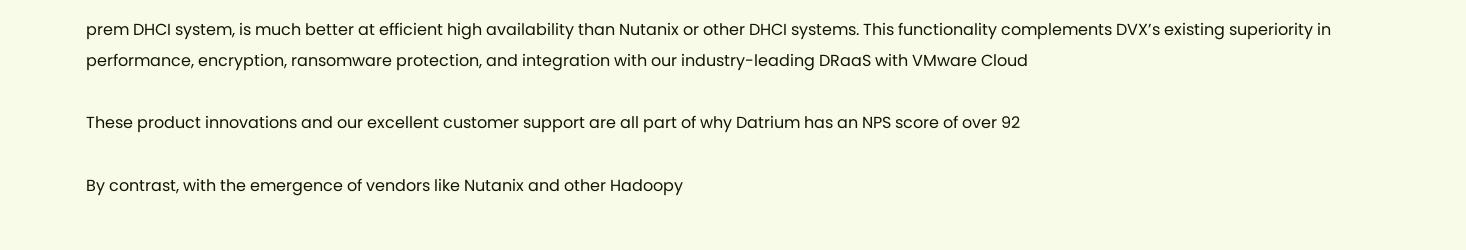prem DHCI system, is much better at efficient high availability than Nutanix or other DHCI systems. This functionality complements DVX’s existing superiority in performance, encryption, ransomware protection, and integration with our industry-leading DRaaS with VMware Cloud

These product innovations and our excellent customer support are all part of why Datrium has an NPS score of over 92

By contrast, with the emergence of vendors like Nutanix and other Hadoopy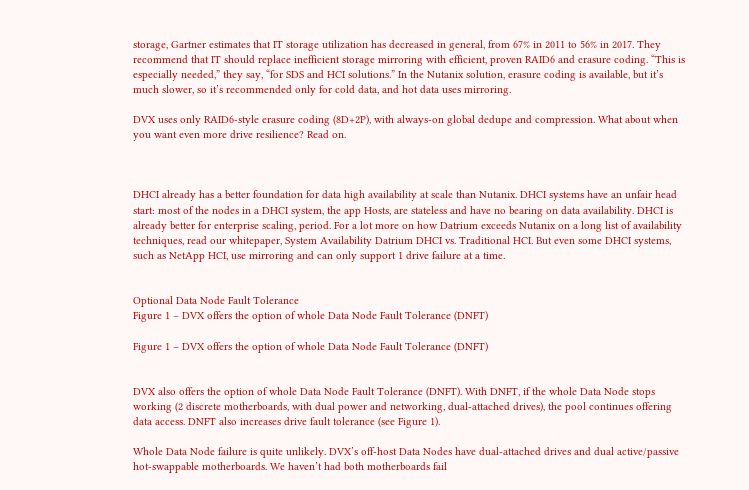storage, Gartner estimates that IT storage utilization has decreased in general, from 67% in 2011 to 56% in 2017. They recommend that IT should replace inefficient storage mirroring with efficient, proven RAID6 and erasure coding. “This is especially needed,” they say, “for SDS and HCI solutions.” In the Nutanix solution, erasure coding is available, but it’s much slower, so it’s recommended only for cold data, and hot data uses mirroring.

DVX uses only RAID6-style erasure coding (8D+2P), with always-on global dedupe and compression. What about when you want even more drive resilience? Read on.



DHCI already has a better foundation for data high availability at scale than Nutanix. DHCI systems have an unfair head start: most of the nodes in a DHCI system, the app Hosts, are stateless and have no bearing on data availability. DHCI is already better for enterprise scaling, period. For a lot more on how Datrium exceeds Nutanix on a long list of availability techniques, read our whitepaper, System Availability Datrium DHCI vs. Traditional HCI. But even some DHCI systems, such as NetApp HCI, use mirroring and can only support 1 drive failure at a time.


Optional Data Node Fault Tolerance
Figure 1 – DVX offers the option of whole Data Node Fault Tolerance (DNFT)

Figure 1 – DVX offers the option of whole Data Node Fault Tolerance (DNFT)


DVX also offers the option of whole Data Node Fault Tolerance (DNFT). With DNFT, if the whole Data Node stops working (2 discrete motherboards, with dual power and networking, dual-attached drives), the pool continues offering data access. DNFT also increases drive fault tolerance (see Figure 1).

Whole Data Node failure is quite unlikely. DVX’s off-host Data Nodes have dual-attached drives and dual active/passive hot-swappable motherboards. We haven’t had both motherboards fail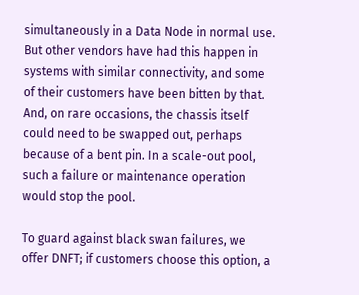simultaneously in a Data Node in normal use. But other vendors have had this happen in systems with similar connectivity, and some of their customers have been bitten by that. And, on rare occasions, the chassis itself could need to be swapped out, perhaps because of a bent pin. In a scale-out pool, such a failure or maintenance operation would stop the pool.

To guard against black swan failures, we offer DNFT; if customers choose this option, a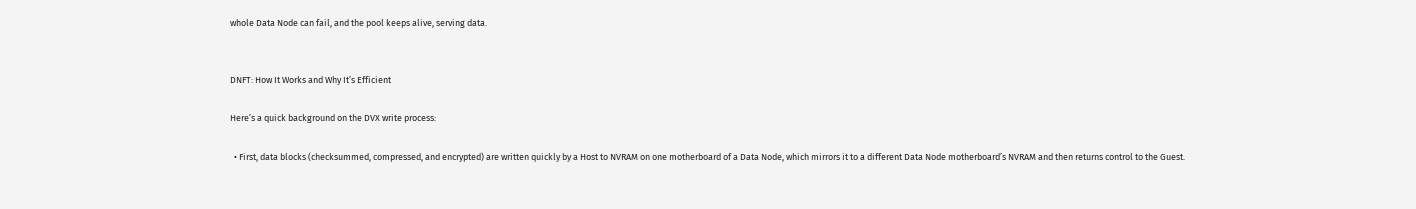whole Data Node can fail, and the pool keeps alive, serving data.


DNFT: How It Works and Why It’s Efficient

Here’s a quick background on the DVX write process:

  • First, data blocks (checksummed, compressed, and encrypted) are written quickly by a Host to NVRAM on one motherboard of a Data Node, which mirrors it to a different Data Node motherboard’s NVRAM and then returns control to the Guest.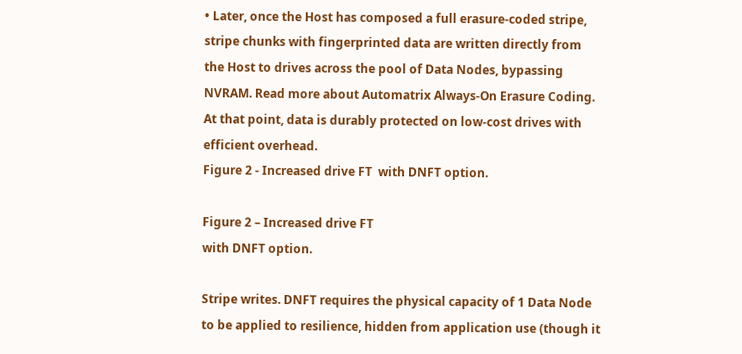• Later, once the Host has composed a full erasure-coded stripe, stripe chunks with fingerprinted data are written directly from the Host to drives across the pool of Data Nodes, bypassing NVRAM. Read more about Automatrix Always-On Erasure Coding. At that point, data is durably protected on low-cost drives with efficient overhead.
Figure 2 - Increased drive FT  with DNFT option.

Figure 2 – Increased drive FT
with DNFT option.

Stripe writes. DNFT requires the physical capacity of 1 Data Node to be applied to resilience, hidden from application use (though it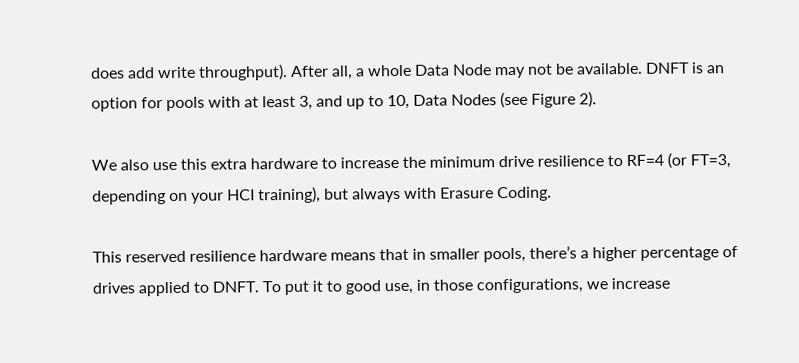does add write throughput). After all, a whole Data Node may not be available. DNFT is an option for pools with at least 3, and up to 10, Data Nodes (see Figure 2).

We also use this extra hardware to increase the minimum drive resilience to RF=4 (or FT=3, depending on your HCI training), but always with Erasure Coding.

This reserved resilience hardware means that in smaller pools, there’s a higher percentage of drives applied to DNFT. To put it to good use, in those configurations, we increase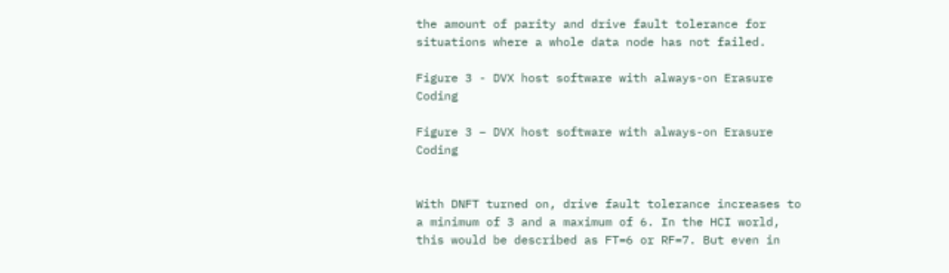the amount of parity and drive fault tolerance for situations where a whole data node has not failed.

Figure 3 - DVX host software with always-on Erasure Coding

Figure 3 – DVX host software with always-on Erasure Coding


With DNFT turned on, drive fault tolerance increases to a minimum of 3 and a maximum of 6. In the HCI world, this would be described as FT=6 or RF=7. But even in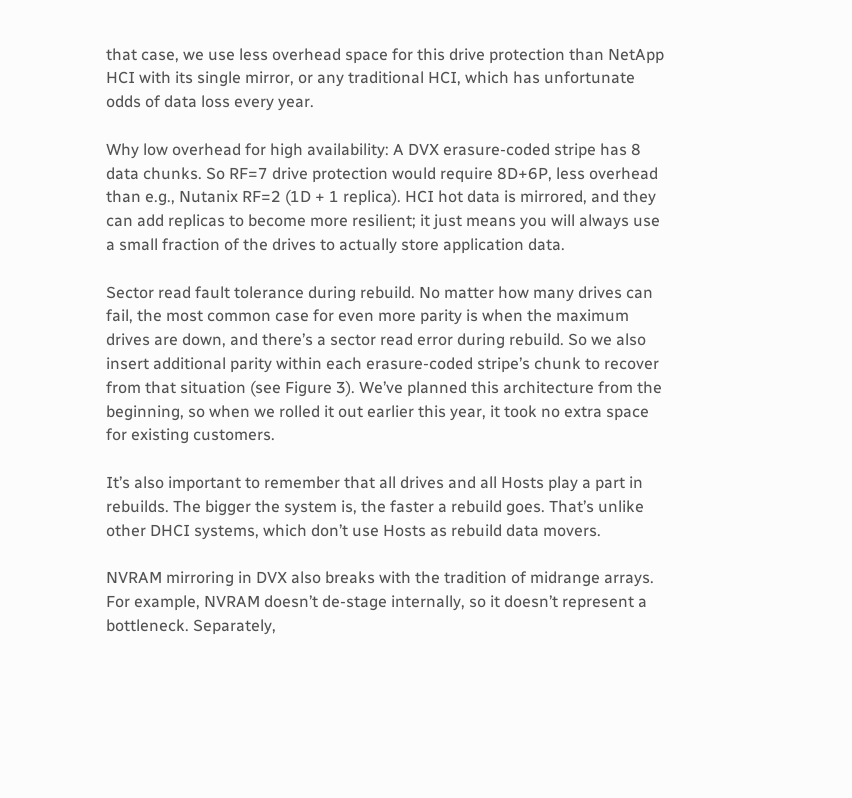that case, we use less overhead space for this drive protection than NetApp HCI with its single mirror, or any traditional HCI, which has unfortunate odds of data loss every year.

Why low overhead for high availability: A DVX erasure-coded stripe has 8 data chunks. So RF=7 drive protection would require 8D+6P, less overhead than e.g., Nutanix RF=2 (1D + 1 replica). HCI hot data is mirrored, and they can add replicas to become more resilient; it just means you will always use a small fraction of the drives to actually store application data.

Sector read fault tolerance during rebuild. No matter how many drives can fail, the most common case for even more parity is when the maximum drives are down, and there’s a sector read error during rebuild. So we also insert additional parity within each erasure-coded stripe’s chunk to recover from that situation (see Figure 3). We’ve planned this architecture from the beginning, so when we rolled it out earlier this year, it took no extra space for existing customers.

It’s also important to remember that all drives and all Hosts play a part in rebuilds. The bigger the system is, the faster a rebuild goes. That’s unlike other DHCI systems, which don’t use Hosts as rebuild data movers.

NVRAM mirroring in DVX also breaks with the tradition of midrange arrays. For example, NVRAM doesn’t de-stage internally, so it doesn’t represent a bottleneck. Separately,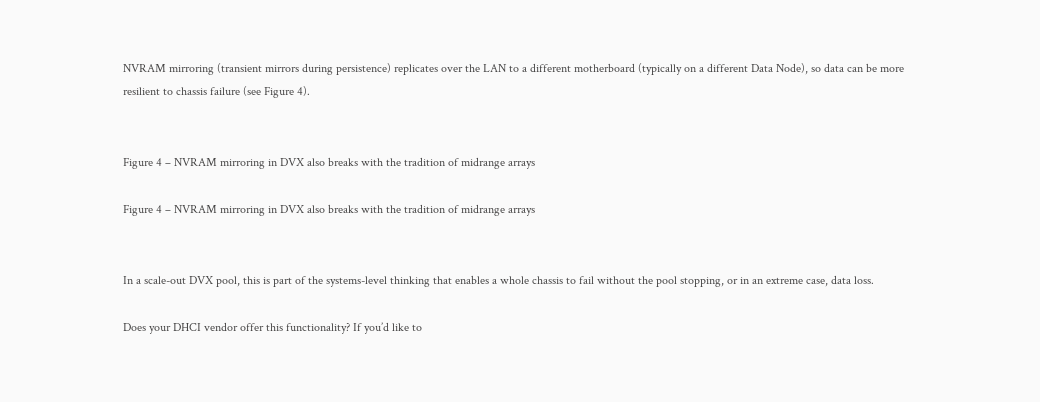NVRAM mirroring (transient mirrors during persistence) replicates over the LAN to a different motherboard (typically on a different Data Node), so data can be more resilient to chassis failure (see Figure 4).


Figure 4 – NVRAM mirroring in DVX also breaks with the tradition of midrange arrays

Figure 4 – NVRAM mirroring in DVX also breaks with the tradition of midrange arrays


In a scale-out DVX pool, this is part of the systems-level thinking that enables a whole chassis to fail without the pool stopping, or in an extreme case, data loss.

Does your DHCI vendor offer this functionality? If you’d like to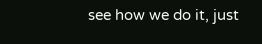see how we do it, just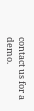contact us for a demo.